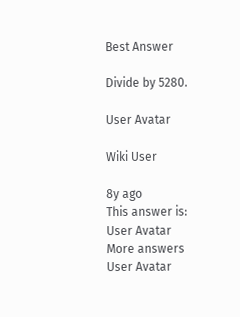Best Answer

Divide by 5280.

User Avatar

Wiki User

8y ago
This answer is:
User Avatar
More answers
User Avatar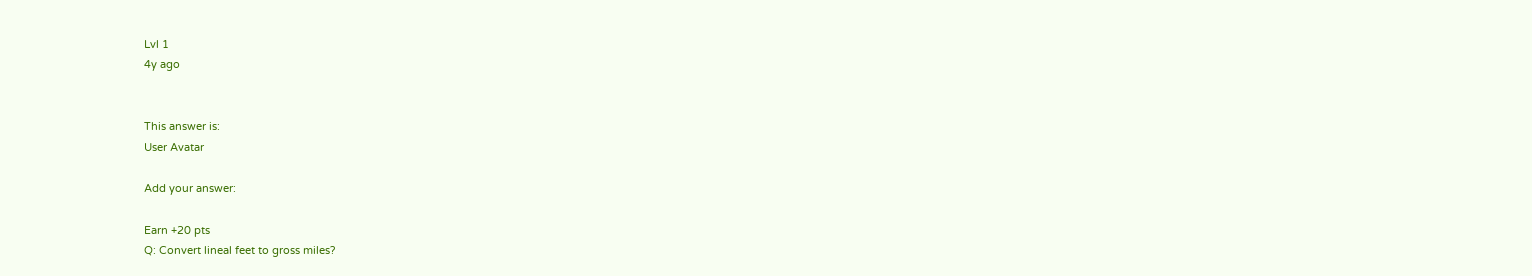Lvl 1
4y ago


This answer is:
User Avatar

Add your answer:

Earn +20 pts
Q: Convert lineal feet to gross miles?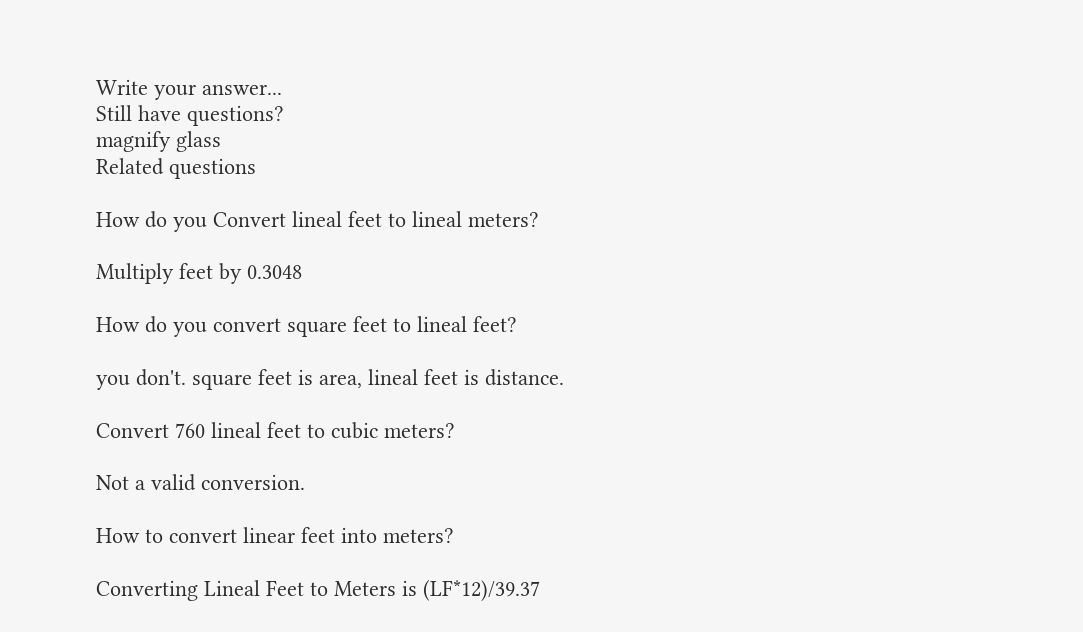Write your answer...
Still have questions?
magnify glass
Related questions

How do you Convert lineal feet to lineal meters?

Multiply feet by 0.3048

How do you convert square feet to lineal feet?

you don't. square feet is area, lineal feet is distance.

Convert 760 lineal feet to cubic meters?

Not a valid conversion.

How to convert linear feet into meters?

Converting Lineal Feet to Meters is (LF*12)/39.37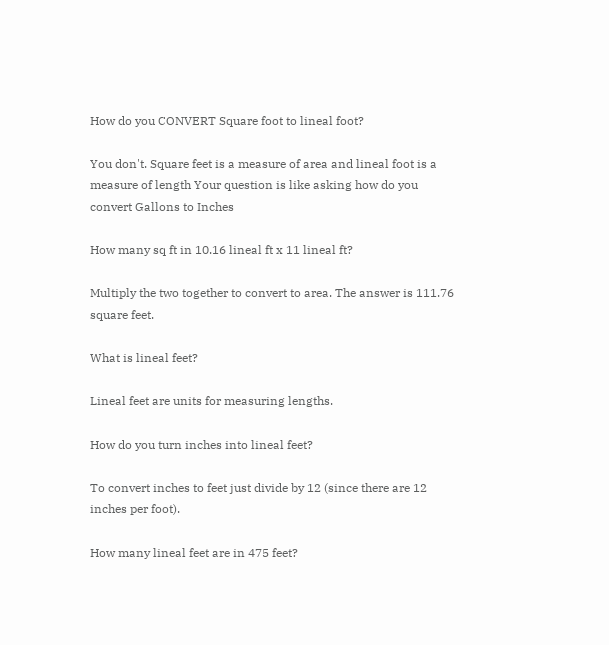How do you CONVERT Square foot to lineal foot?

You don't. Square feet is a measure of area and lineal foot is a measure of length Your question is like asking how do you convert Gallons to Inches

How many sq ft in 10.16 lineal ft x 11 lineal ft?

Multiply the two together to convert to area. The answer is 111.76 square feet.

What is lineal feet?

Lineal feet are units for measuring lengths.

How do you turn inches into lineal feet?

To convert inches to feet just divide by 12 (since there are 12 inches per foot).

How many lineal feet are in 475 feet?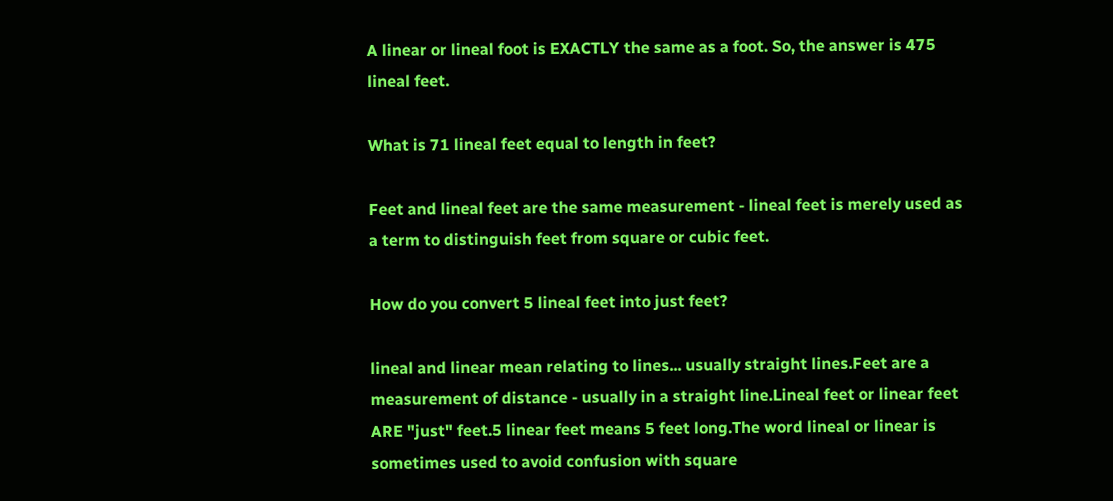A linear or lineal foot is EXACTLY the same as a foot. So, the answer is 475 lineal feet.

What is 71 lineal feet equal to length in feet?

Feet and lineal feet are the same measurement - lineal feet is merely used as a term to distinguish feet from square or cubic feet.

How do you convert 5 lineal feet into just feet?

lineal and linear mean relating to lines... usually straight lines.Feet are a measurement of distance - usually in a straight line.Lineal feet or linear feet ARE "just" feet.5 linear feet means 5 feet long.The word lineal or linear is sometimes used to avoid confusion with square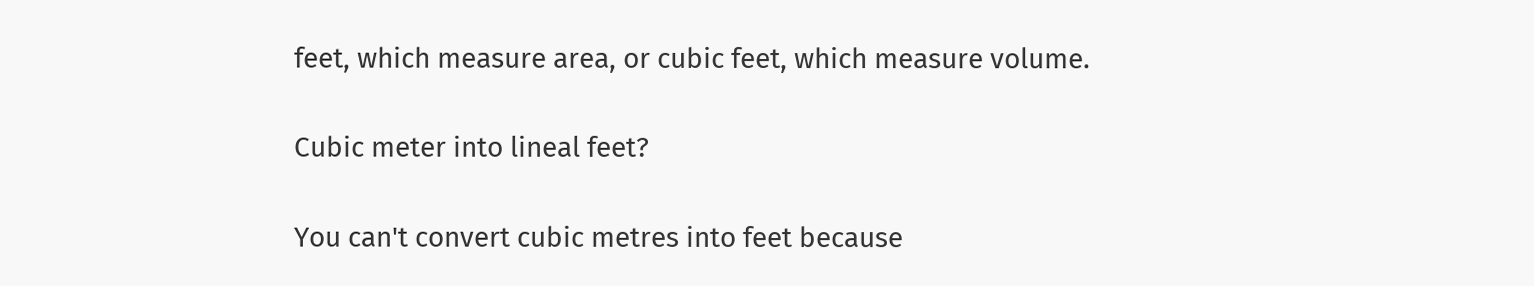feet, which measure area, or cubic feet, which measure volume.

Cubic meter into lineal feet?

You can't convert cubic metres into feet because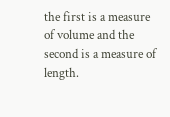the first is a measure of volume and the second is a measure of length.